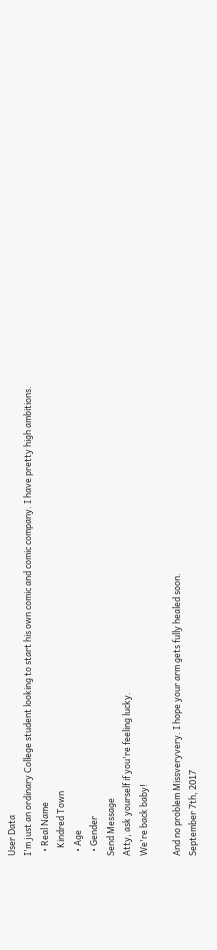User Data
I'm just an ordinary College student looking to start his own comic and comic company. I have pretty high ambitions.
  • Real Name
    Kindred Town
  • Age
  • Gender
Send Message
Atty, ask yourself if you're feeling lucky.
We're back baby!

And no problem Missveryvery. I hope your arm gets fully healed soon.
September 7th, 2017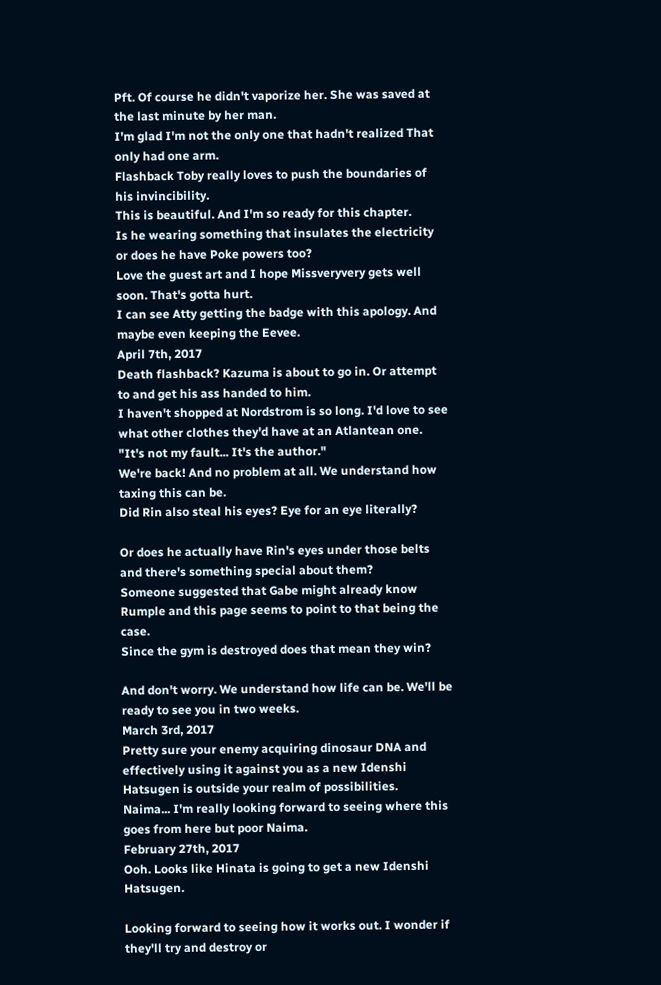Pft. Of course he didn't vaporize her. She was saved at the last minute by her man.
I'm glad I'm not the only one that hadn't realized That only had one arm.
Flashback Toby really loves to push the boundaries of his invincibility.
This is beautiful. And I'm so ready for this chapter.
Is he wearing something that insulates the electricity or does he have Poke powers too?
Love the guest art and I hope Missveryvery gets well soon. That's gotta hurt.
I can see Atty getting the badge with this apology. And maybe even keeping the Eevee.
April 7th, 2017
Death flashback? Kazuma is about to go in. Or attempt to and get his ass handed to him.
I haven't shopped at Nordstrom is so long. I'd love to see what other clothes they'd have at an Atlantean one.
"It's not my fault... It's the author."
We're back! And no problem at all. We understand how taxing this can be.
Did Rin also steal his eyes? Eye for an eye literally?

Or does he actually have Rin's eyes under those belts and there's something special about them?
Someone suggested that Gabe might already know Rumple and this page seems to point to that being the case.
Since the gym is destroyed does that mean they win?

And don't worry. We understand how life can be. We'll be ready to see you in two weeks.
March 3rd, 2017
Pretty sure your enemy acquiring dinosaur DNA and effectively using it against you as a new Idenshi Hatsugen is outside your realm of possibilities.
Naima... I'm really looking forward to seeing where this goes from here but poor Naima.
February 27th, 2017
Ooh. Looks like Hinata is going to get a new Idenshi Hatsugen.

Looking forward to seeing how it works out. I wonder if they'll try and destroy or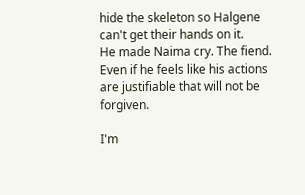hide the skeleton so Halgene can't get their hands on it.
He made Naima cry. The fiend. Even if he feels like his actions are justifiable that will not be forgiven.

I'm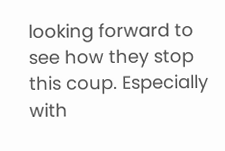looking forward to see how they stop this coup. Especially with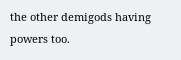the other demigods having powers too.